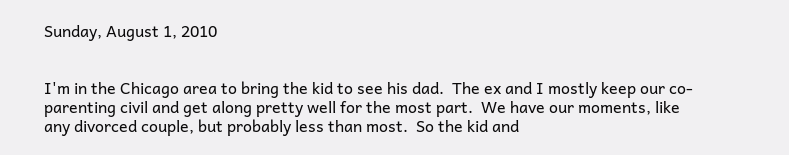Sunday, August 1, 2010


I'm in the Chicago area to bring the kid to see his dad.  The ex and I mostly keep our co-parenting civil and get along pretty well for the most part.  We have our moments, like any divorced couple, but probably less than most.  So the kid and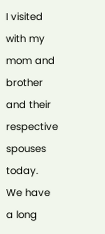I visited with my mom and brother and their respective spouses today.  We have a long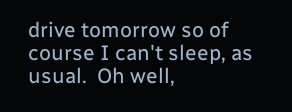drive tomorrow so of course I can't sleep, as usual.  Oh well,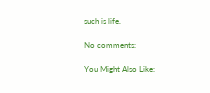such is life.

No comments:

You Might Also Like: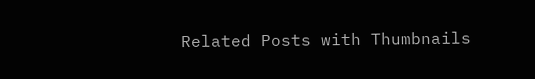Related Posts with Thumbnails